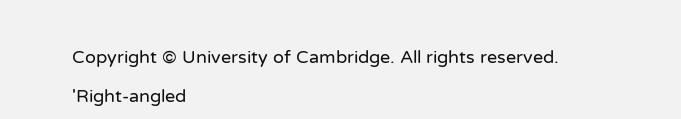Copyright © University of Cambridge. All rights reserved.

'Right-angled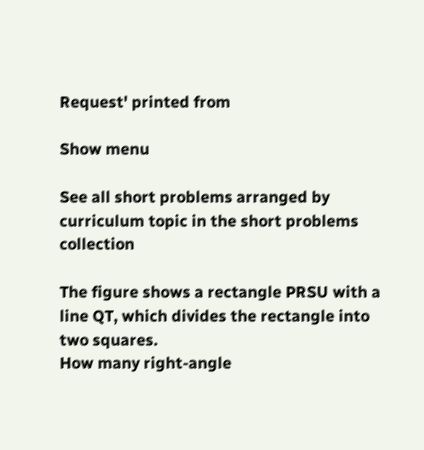Request' printed from

Show menu

See all short problems arranged by curriculum topic in the short problems collection

The figure shows a rectangle PRSU with a line QT, which divides the rectangle into two squares.
How many right-angle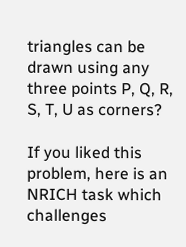triangles can be drawn using any three points P, Q, R, S, T, U as corners?

If you liked this problem, here is an NRICH task which challenges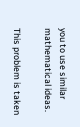you to use similar mathematical ideas.

This problem is taken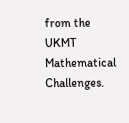from the UKMT Mathematical Challenges.